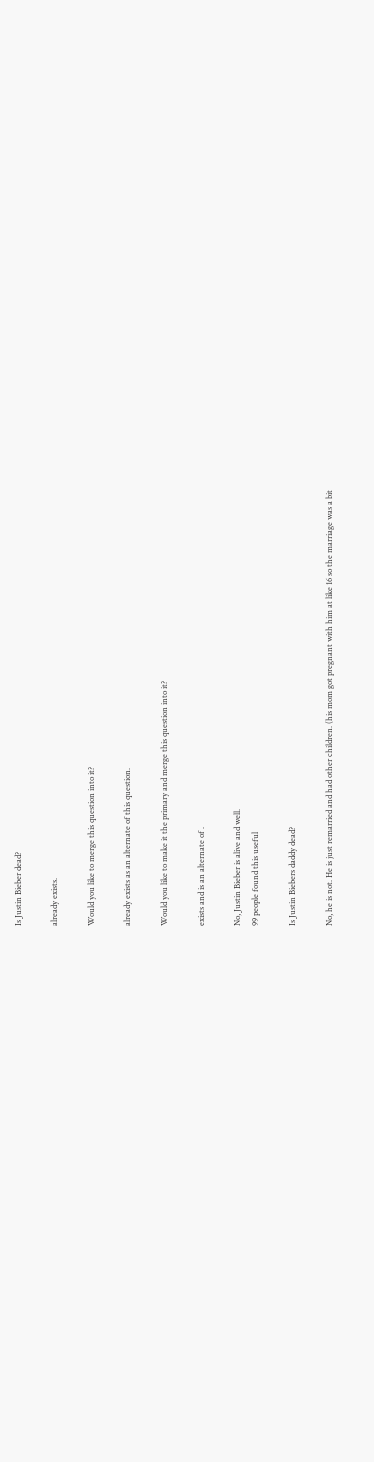Is Justin Bieber dead?

already exists.

Would you like to merge this question into it?

already exists as an alternate of this question.

Would you like to make it the primary and merge this question into it?

exists and is an alternate of .

No, Justin Bieber is alive and well.
99 people found this useful

Is Justin Biebers daddy dead?

No, he is not. He is just remarried and had other children. (his mom got pregnant with him at like 16 so the marriage was a bit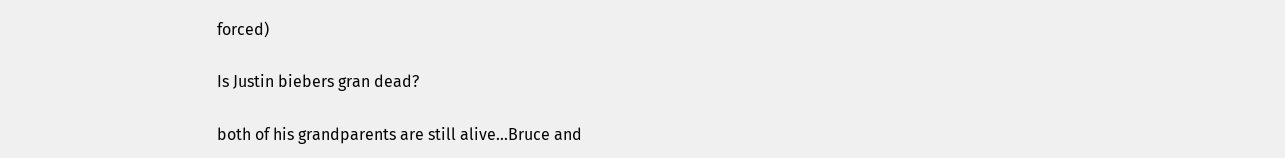forced)

Is Justin biebers gran dead?

both of his grandparents are still alive...Bruce and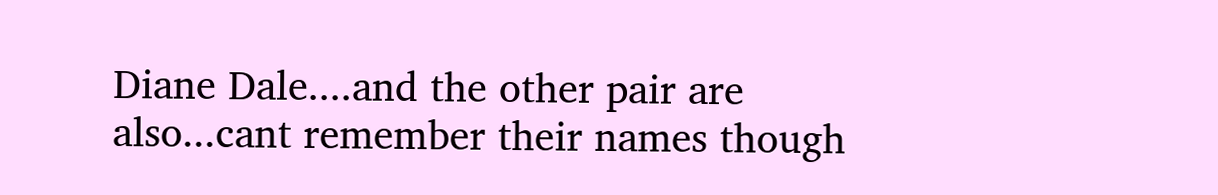Diane Dale....and the other pair are also...cant remember their names though